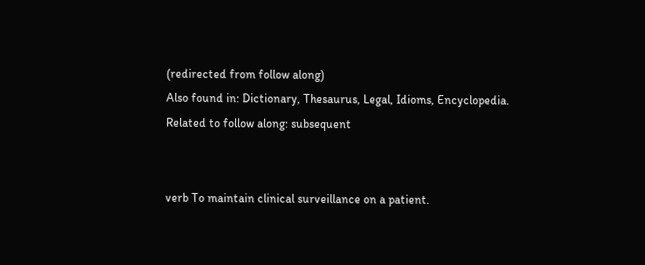(redirected from follow along)
Also found in: Dictionary, Thesaurus, Legal, Idioms, Encyclopedia.
Related to follow along: subsequent


verb To maintain clinical surveillance on a patient.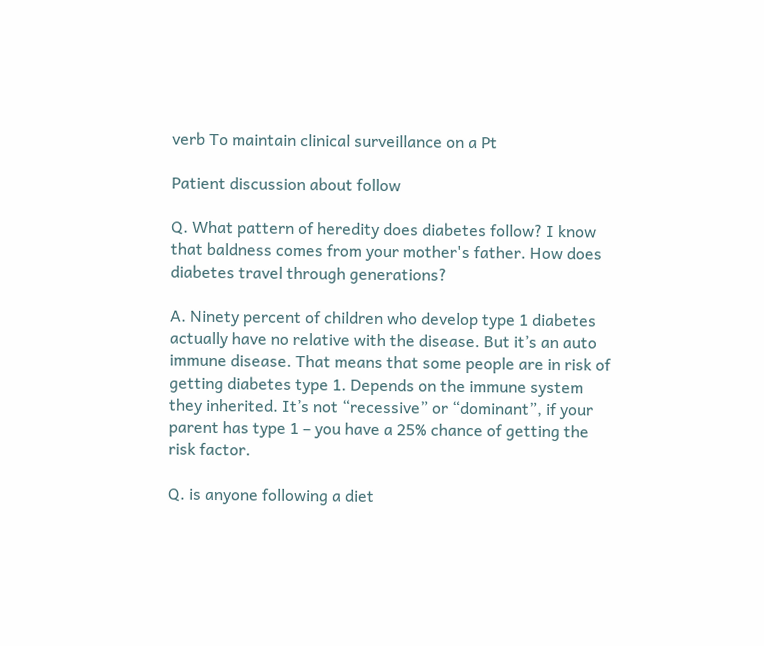verb To maintain clinical surveillance on a Pt

Patient discussion about follow

Q. What pattern of heredity does diabetes follow? I know that baldness comes from your mother's father. How does diabetes travel through generations?

A. Ninety percent of children who develop type 1 diabetes actually have no relative with the disease. But it’s an auto immune disease. That means that some people are in risk of getting diabetes type 1. Depends on the immune system they inherited. It’s not “recessive” or “dominant”, if your parent has type 1 – you have a 25% chance of getting the risk factor.

Q. is anyone following a diet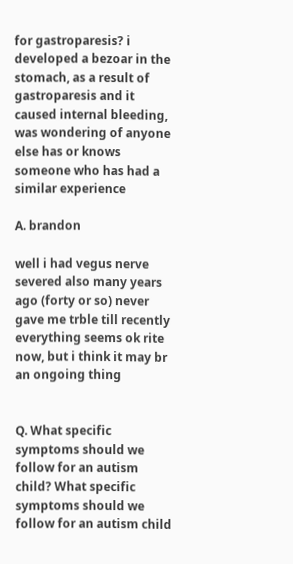for gastroparesis? i developed a bezoar in the stomach, as a result of gastroparesis and it caused internal bleeding, was wondering of anyone else has or knows someone who has had a similar experience

A. brandon

well i had vegus nerve severed also many years ago (forty or so) never gave me trble till recently everything seems ok rite now, but i think it may br an ongoing thing


Q. What specific symptoms should we follow for an autism child? What specific symptoms should we follow for an autism child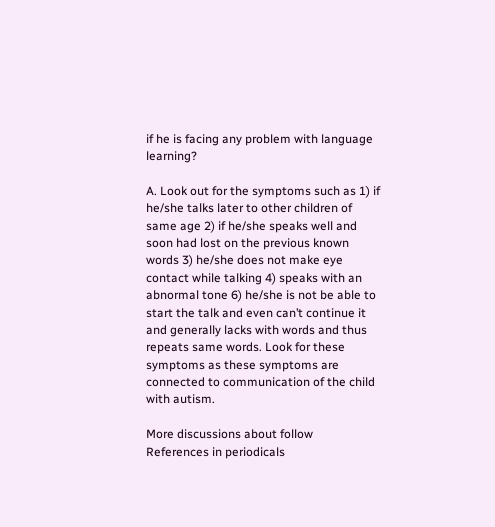if he is facing any problem with language learning?

A. Look out for the symptoms such as 1) if he/she talks later to other children of same age 2) if he/she speaks well and soon had lost on the previous known words 3) he/she does not make eye contact while talking 4) speaks with an abnormal tone 6) he/she is not be able to start the talk and even can’t continue it and generally lacks with words and thus repeats same words. Look for these symptoms as these symptoms are connected to communication of the child with autism.

More discussions about follow
References in periodicals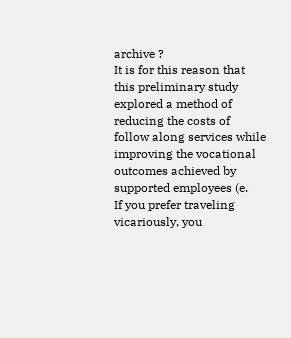archive ?
It is for this reason that this preliminary study explored a method of reducing the costs of follow along services while improving the vocational outcomes achieved by supported employees (e.
If you prefer traveling vicariously, you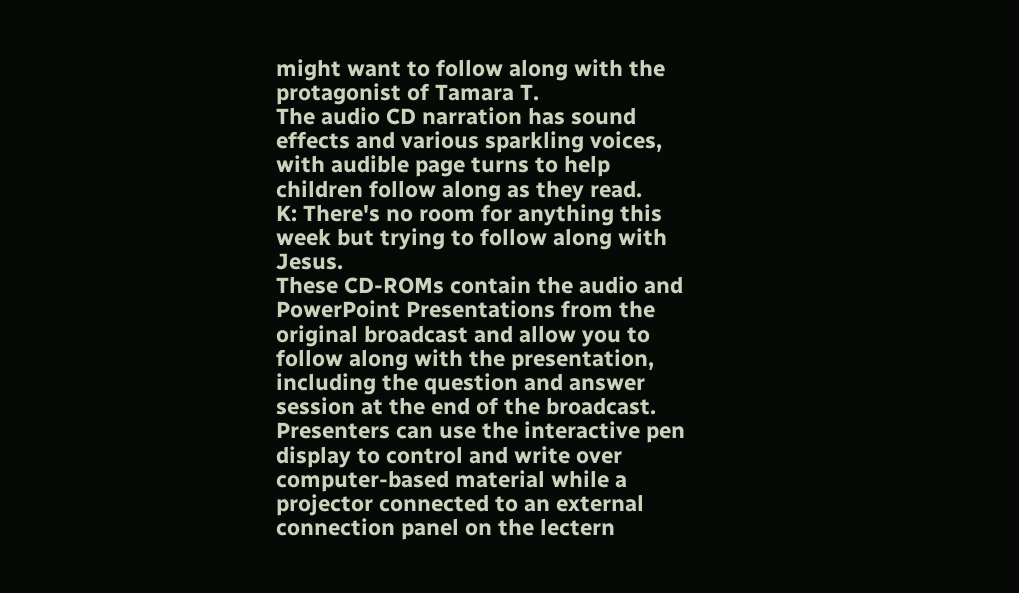might want to follow along with the protagonist of Tamara T.
The audio CD narration has sound effects and various sparkling voices, with audible page turns to help children follow along as they read.
K: There's no room for anything this week but trying to follow along with Jesus.
These CD-ROMs contain the audio and PowerPoint Presentations from the original broadcast and allow you to follow along with the presentation, including the question and answer session at the end of the broadcast.
Presenters can use the interactive pen display to control and write over computer-based material while a projector connected to an external connection panel on the lectern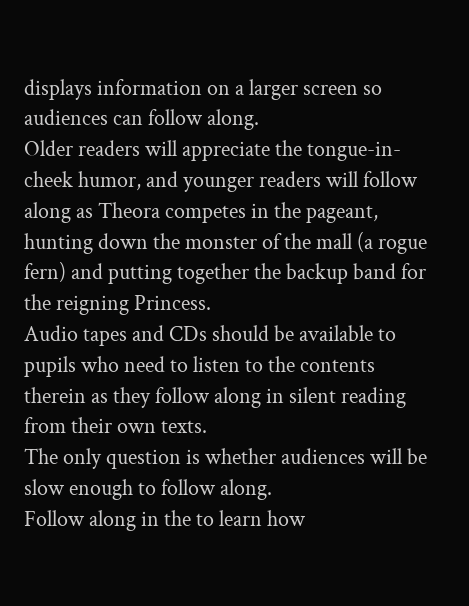displays information on a larger screen so audiences can follow along.
Older readers will appreciate the tongue-in-cheek humor, and younger readers will follow along as Theora competes in the pageant, hunting down the monster of the mall (a rogue fern) and putting together the backup band for the reigning Princess.
Audio tapes and CDs should be available to pupils who need to listen to the contents therein as they follow along in silent reading from their own texts.
The only question is whether audiences will be slow enough to follow along.
Follow along in the to learn how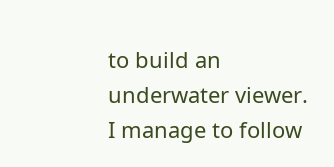to build an underwater viewer.
I manage to follow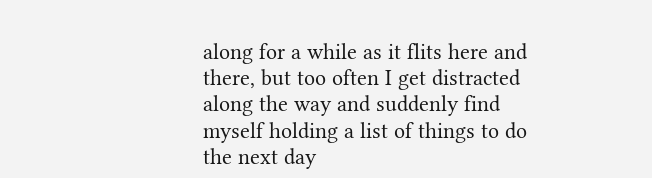along for a while as it flits here and there, but too often I get distracted along the way and suddenly find myself holding a list of things to do the next day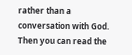rather than a conversation with God.
Then you can read the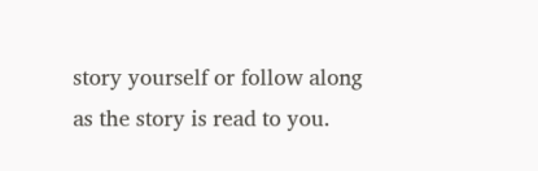story yourself or follow along as the story is read to you.